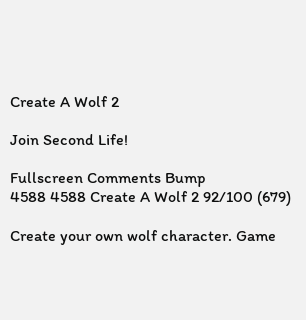Create A Wolf 2

Join Second Life!

Fullscreen Comments Bump
4588 4588 Create A Wolf 2 92/100 (679)

Create your own wolf character. Game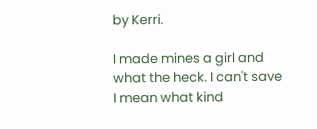by Kerri.

I made mines a girl and what the heck. I can't save I mean what kind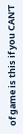of game is this if you CAN'T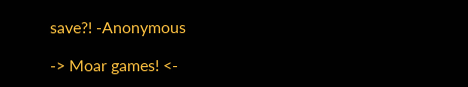save?! -Anonymous

-> Moar games! <-